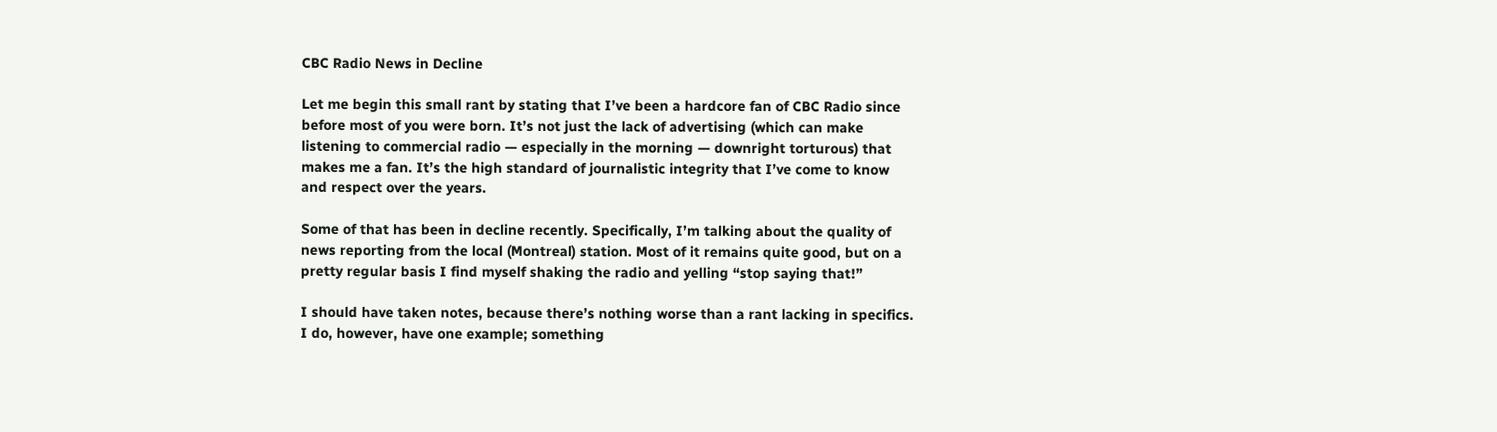CBC Radio News in Decline

Let me begin this small rant by stating that I’ve been a hardcore fan of CBC Radio since before most of you were born. It’s not just the lack of advertising (which can make listening to commercial radio — especially in the morning — downright torturous) that makes me a fan. It’s the high standard of journalistic integrity that I’ve come to know and respect over the years.

Some of that has been in decline recently. Specifically, I’m talking about the quality of news reporting from the local (Montreal) station. Most of it remains quite good, but on a pretty regular basis I find myself shaking the radio and yelling “stop saying that!”

I should have taken notes, because there’s nothing worse than a rant lacking in specifics. I do, however, have one example; something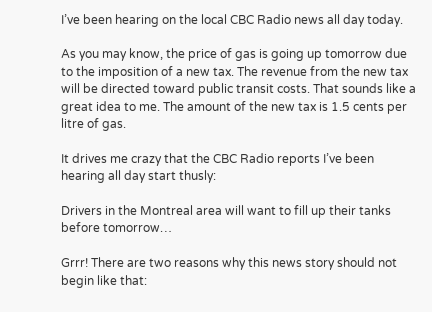I’ve been hearing on the local CBC Radio news all day today.

As you may know, the price of gas is going up tomorrow due to the imposition of a new tax. The revenue from the new tax will be directed toward public transit costs. That sounds like a great idea to me. The amount of the new tax is 1.5 cents per litre of gas.

It drives me crazy that the CBC Radio reports I’ve been hearing all day start thusly:

Drivers in the Montreal area will want to fill up their tanks before tomorrow…

Grrr! There are two reasons why this news story should not begin like that: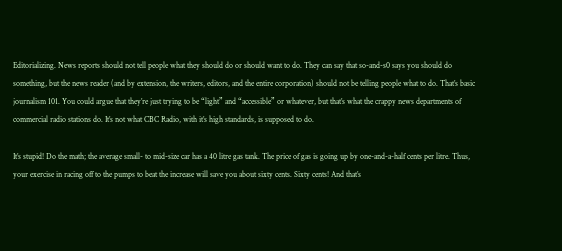Editorializing. News reports should not tell people what they should do or should want to do. They can say that so-and-s0 says you should do something, but the news reader (and by extension, the writers, editors, and the entire corporation) should not be telling people what to do. That’s basic journalism 101. You could argue that they’re just trying to be “light” and “accessible” or whatever, but that’s what the crappy news departments of commercial radio stations do. It’s not what CBC Radio, with it’s high standards, is supposed to do.

It’s stupid! Do the math; the average small- to mid-size car has a 40 litre gas tank. The price of gas is going up by one-and-a-half cents per litre. Thus, your exercise in racing off to the pumps to beat the increase will save you about sixty cents. Sixty cents! And that’s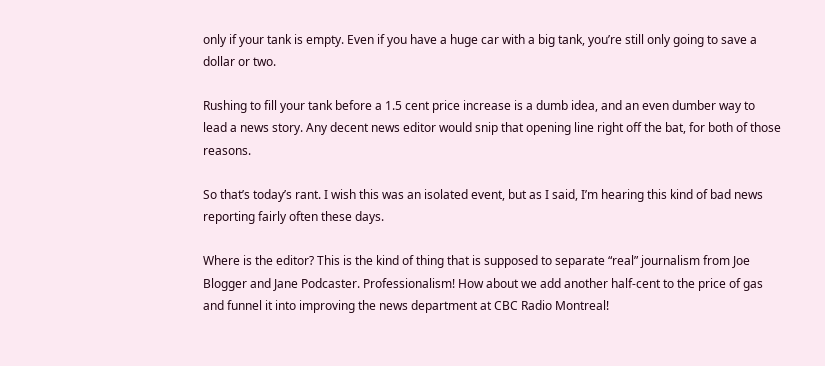only if your tank is empty. Even if you have a huge car with a big tank, you’re still only going to save a dollar or two.

Rushing to fill your tank before a 1.5 cent price increase is a dumb idea, and an even dumber way to lead a news story. Any decent news editor would snip that opening line right off the bat, for both of those reasons.

So that’s today’s rant. I wish this was an isolated event, but as I said, I’m hearing this kind of bad news reporting fairly often these days.

Where is the editor? This is the kind of thing that is supposed to separate “real” journalism from Joe Blogger and Jane Podcaster. Professionalism! How about we add another half-cent to the price of gas and funnel it into improving the news department at CBC Radio Montreal!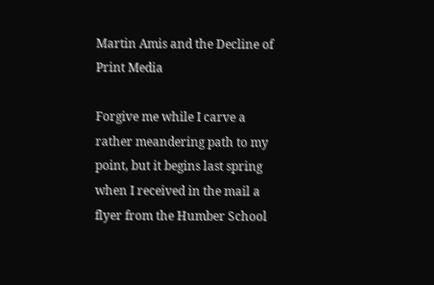Martin Amis and the Decline of Print Media

Forgive me while I carve a rather meandering path to my point, but it begins last spring when I received in the mail a flyer from the Humber School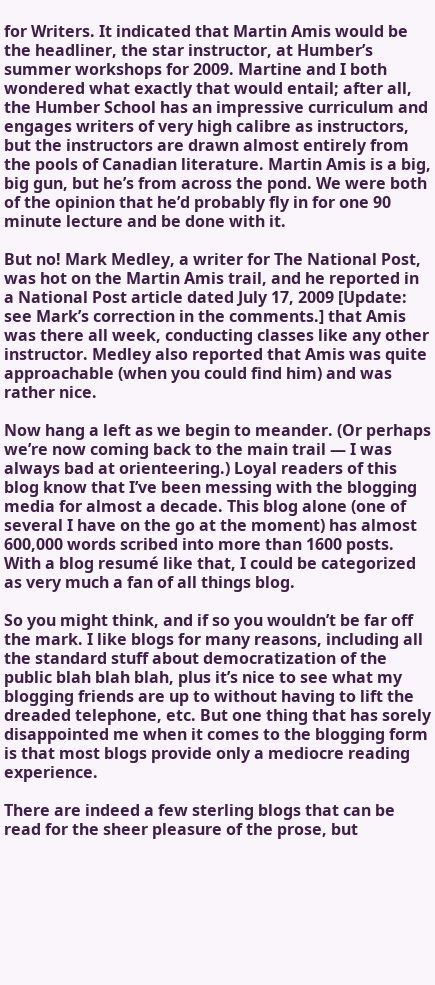for Writers. It indicated that Martin Amis would be the headliner, the star instructor, at Humber’s summer workshops for 2009. Martine and I both wondered what exactly that would entail; after all, the Humber School has an impressive curriculum and engages writers of very high calibre as instructors, but the instructors are drawn almost entirely from the pools of Canadian literature. Martin Amis is a big, big gun, but he’s from across the pond. We were both of the opinion that he’d probably fly in for one 90 minute lecture and be done with it.

But no! Mark Medley, a writer for The National Post, was hot on the Martin Amis trail, and he reported in a National Post article dated July 17, 2009 [Update: see Mark’s correction in the comments.] that Amis was there all week, conducting classes like any other instructor. Medley also reported that Amis was quite approachable (when you could find him) and was rather nice.

Now hang a left as we begin to meander. (Or perhaps we’re now coming back to the main trail — I was always bad at orienteering.) Loyal readers of this blog know that I’ve been messing with the blogging media for almost a decade. This blog alone (one of several I have on the go at the moment) has almost 600,000 words scribed into more than 1600 posts. With a blog resumé like that, I could be categorized as very much a fan of all things blog.

So you might think, and if so you wouldn’t be far off the mark. I like blogs for many reasons, including all the standard stuff about democratization of the public blah blah blah, plus it’s nice to see what my blogging friends are up to without having to lift the dreaded telephone, etc. But one thing that has sorely disappointed me when it comes to the blogging form is that most blogs provide only a mediocre reading experience.

There are indeed a few sterling blogs that can be read for the sheer pleasure of the prose, but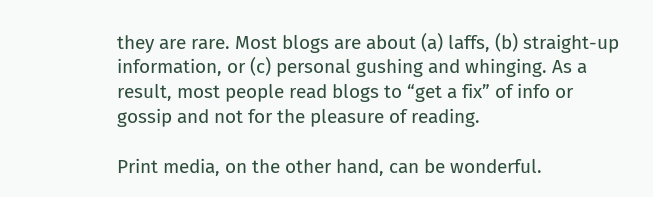they are rare. Most blogs are about (a) laffs, (b) straight-up information, or (c) personal gushing and whinging. As a result, most people read blogs to “get a fix” of info or gossip and not for the pleasure of reading.

Print media, on the other hand, can be wonderful.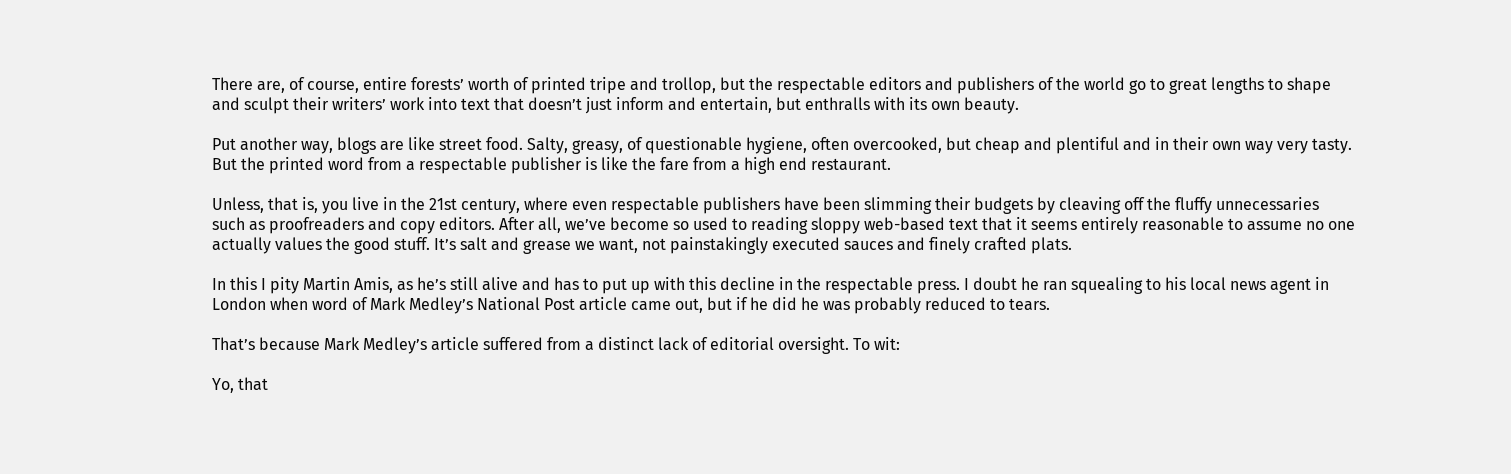There are, of course, entire forests’ worth of printed tripe and trollop, but the respectable editors and publishers of the world go to great lengths to shape and sculpt their writers’ work into text that doesn’t just inform and entertain, but enthralls with its own beauty.

Put another way, blogs are like street food. Salty, greasy, of questionable hygiene, often overcooked, but cheap and plentiful and in their own way very tasty. But the printed word from a respectable publisher is like the fare from a high end restaurant.

Unless, that is, you live in the 21st century, where even respectable publishers have been slimming their budgets by cleaving off the fluffy unnecessaries such as proofreaders and copy editors. After all, we’ve become so used to reading sloppy web-based text that it seems entirely reasonable to assume no one actually values the good stuff. It’s salt and grease we want, not painstakingly executed sauces and finely crafted plats.

In this I pity Martin Amis, as he’s still alive and has to put up with this decline in the respectable press. I doubt he ran squealing to his local news agent in London when word of Mark Medley’s National Post article came out, but if he did he was probably reduced to tears.

That’s because Mark Medley’s article suffered from a distinct lack of editorial oversight. To wit:

Yo, that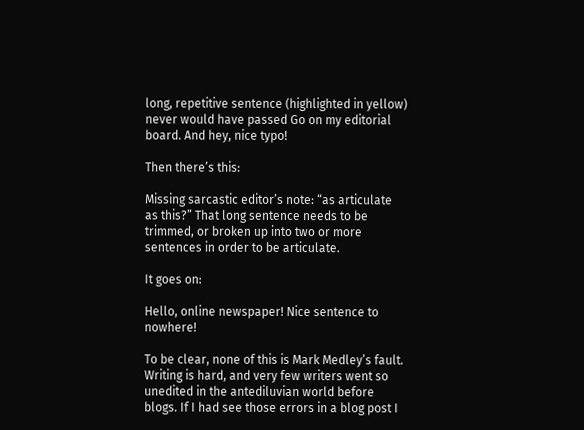long, repetitive sentence (highlighted in yellow) never would have passed Go on my editorial board. And hey, nice typo!

Then there’s this:

Missing sarcastic editor’s note: “as articulate as this?” That long sentence needs to be trimmed, or broken up into two or more sentences in order to be articulate.

It goes on:

Hello, online newspaper! Nice sentence to nowhere!

To be clear, none of this is Mark Medley’s fault. Writing is hard, and very few writers went so unedited in the antediluvian world before blogs. If I had see those errors in a blog post I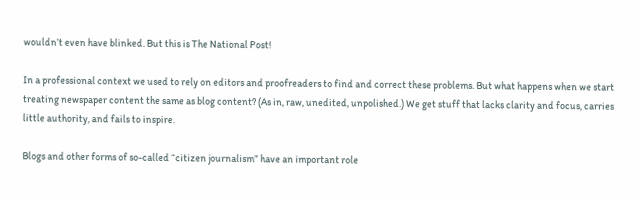wouldn’t even have blinked. But this is The National Post!

In a professional context we used to rely on editors and proofreaders to find and correct these problems. But what happens when we start treating newspaper content the same as blog content? (As in, raw, unedited, unpolished.) We get stuff that lacks clarity and focus, carries little authority, and fails to inspire.

Blogs and other forms of so-called “citizen journalism” have an important role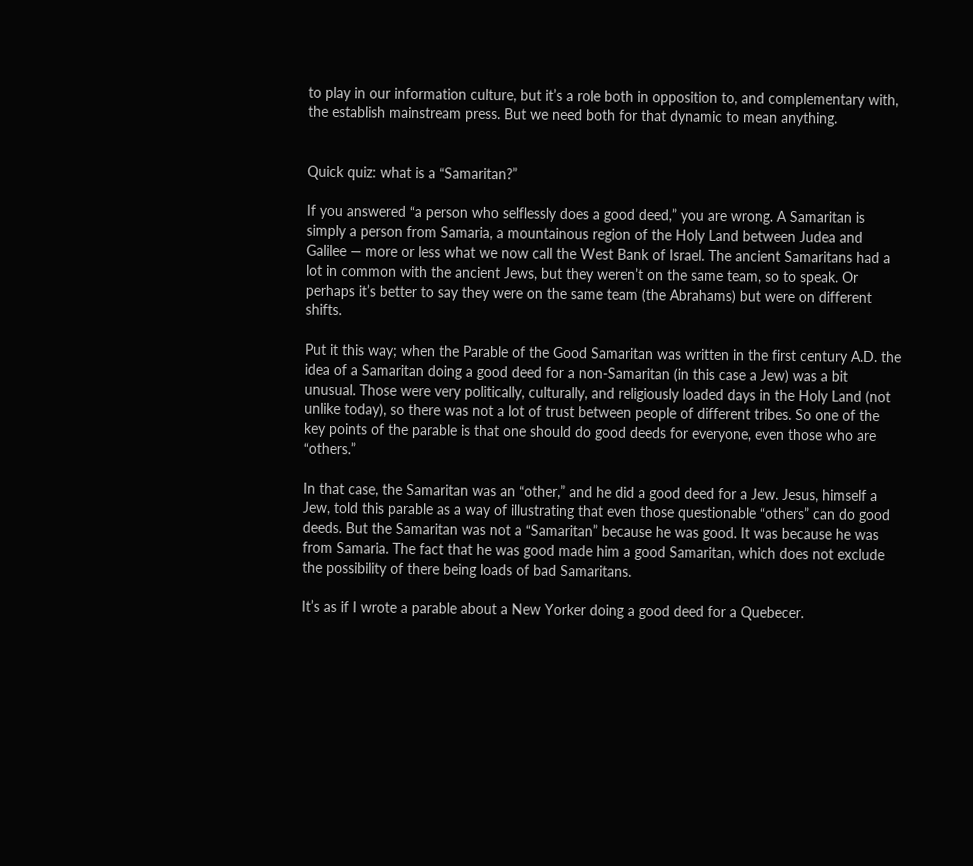to play in our information culture, but it’s a role both in opposition to, and complementary with, the establish mainstream press. But we need both for that dynamic to mean anything.


Quick quiz: what is a “Samaritan?”

If you answered “a person who selflessly does a good deed,” you are wrong. A Samaritan is simply a person from Samaria, a mountainous region of the Holy Land between Judea and Galilee — more or less what we now call the West Bank of Israel. The ancient Samaritans had a lot in common with the ancient Jews, but they weren’t on the same team, so to speak. Or perhaps it’s better to say they were on the same team (the Abrahams) but were on different shifts.

Put it this way; when the Parable of the Good Samaritan was written in the first century A.D. the idea of a Samaritan doing a good deed for a non-Samaritan (in this case a Jew) was a bit unusual. Those were very politically, culturally, and religiously loaded days in the Holy Land (not unlike today), so there was not a lot of trust between people of different tribes. So one of the key points of the parable is that one should do good deeds for everyone, even those who are “others.”

In that case, the Samaritan was an “other,” and he did a good deed for a Jew. Jesus, himself a Jew, told this parable as a way of illustrating that even those questionable “others” can do good deeds. But the Samaritan was not a “Samaritan” because he was good. It was because he was from Samaria. The fact that he was good made him a good Samaritan, which does not exclude the possibility of there being loads of bad Samaritans.

It’s as if I wrote a parable about a New Yorker doing a good deed for a Quebecer.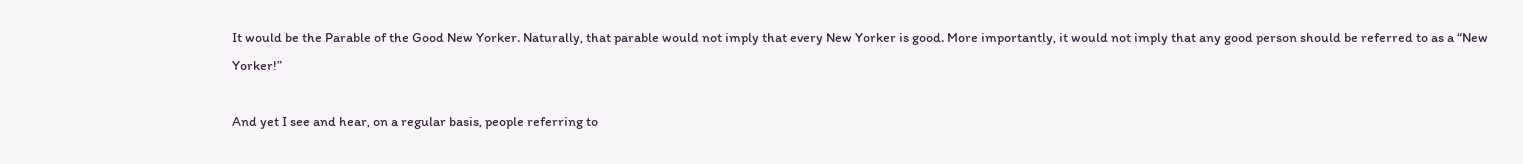It would be the Parable of the Good New Yorker. Naturally, that parable would not imply that every New Yorker is good. More importantly, it would not imply that any good person should be referred to as a “New Yorker!”

And yet I see and hear, on a regular basis, people referring to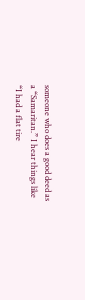someone who does a good deed as a “Samaritan.” I hear things like “I had a flat tire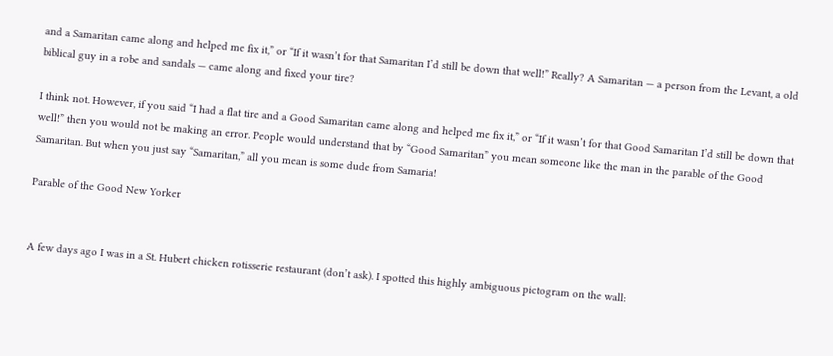and a Samaritan came along and helped me fix it,” or “If it wasn’t for that Samaritan I’d still be down that well!” Really? A Samaritan — a person from the Levant, a old biblical guy in a robe and sandals — came along and fixed your tire?

I think not. However, if you said “I had a flat tire and a Good Samaritan came along and helped me fix it,” or “If it wasn’t for that Good Samaritan I’d still be down that well!” then you would not be making an error. People would understand that by “Good Samaritan” you mean someone like the man in the parable of the Good Samaritan. But when you just say “Samaritan,” all you mean is some dude from Samaria!

Parable of the Good New Yorker


A few days ago I was in a St. Hubert chicken rotisserie restaurant (don’t ask). I spotted this highly ambiguous pictogram on the wall: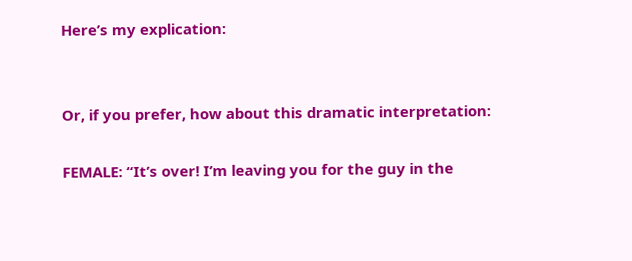Here’s my explication:


Or, if you prefer, how about this dramatic interpretation:

FEMALE: “It’s over! I’m leaving you for the guy in the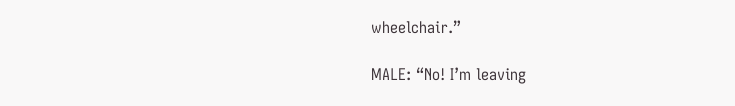wheelchair.”

MALE: “No! I’m leaving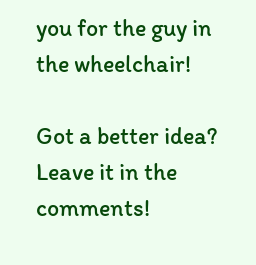you for the guy in the wheelchair!

Got a better idea? Leave it in the comments!